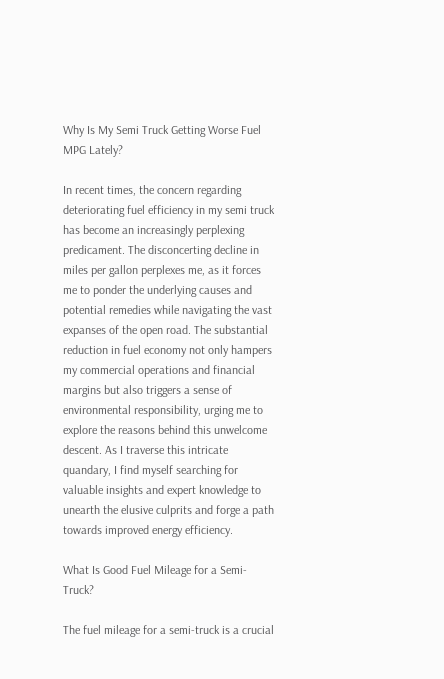Why Is My Semi Truck Getting Worse Fuel MPG Lately?

In recent times, the concern regarding deteriorating fuel efficiency in my semi truck has become an increasingly perplexing predicament. The disconcerting decline in miles per gallon perplexes me, as it forces me to ponder the underlying causes and potential remedies while navigating the vast expanses of the open road. The substantial reduction in fuel economy not only hampers my commercial operations and financial margins but also triggers a sense of environmental responsibility, urging me to explore the reasons behind this unwelcome descent. As I traverse this intricate quandary, I find myself searching for valuable insights and expert knowledge to unearth the elusive culprits and forge a path towards improved energy efficiency.

What Is Good Fuel Mileage for a Semi-Truck?

The fuel mileage for a semi-truck is a crucial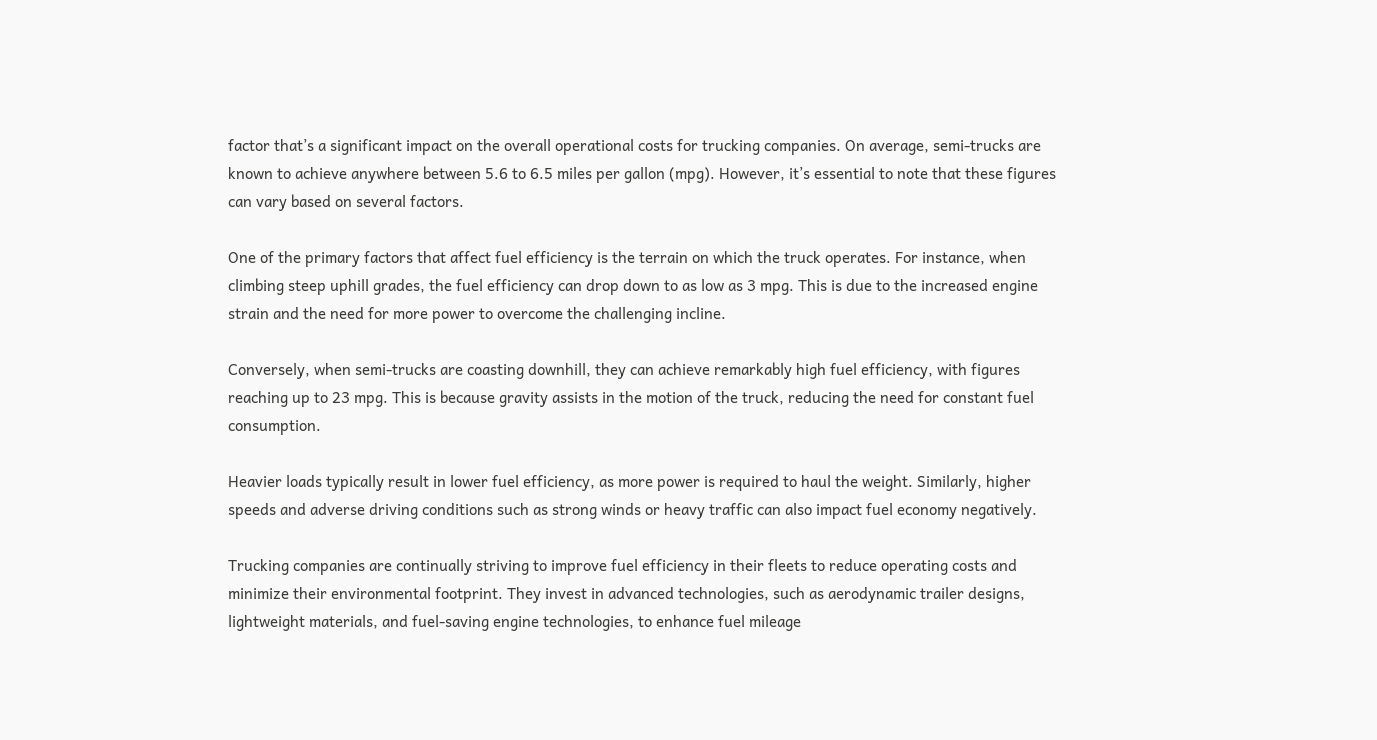factor that’s a significant impact on the overall operational costs for trucking companies. On average, semi-trucks are known to achieve anywhere between 5.6 to 6.5 miles per gallon (mpg). However, it’s essential to note that these figures can vary based on several factors.

One of the primary factors that affect fuel efficiency is the terrain on which the truck operates. For instance, when climbing steep uphill grades, the fuel efficiency can drop down to as low as 3 mpg. This is due to the increased engine strain and the need for more power to overcome the challenging incline.

Conversely, when semi-trucks are coasting downhill, they can achieve remarkably high fuel efficiency, with figures reaching up to 23 mpg. This is because gravity assists in the motion of the truck, reducing the need for constant fuel consumption.

Heavier loads typically result in lower fuel efficiency, as more power is required to haul the weight. Similarly, higher speeds and adverse driving conditions such as strong winds or heavy traffic can also impact fuel economy negatively.

Trucking companies are continually striving to improve fuel efficiency in their fleets to reduce operating costs and minimize their environmental footprint. They invest in advanced technologies, such as aerodynamic trailer designs, lightweight materials, and fuel-saving engine technologies, to enhance fuel mileage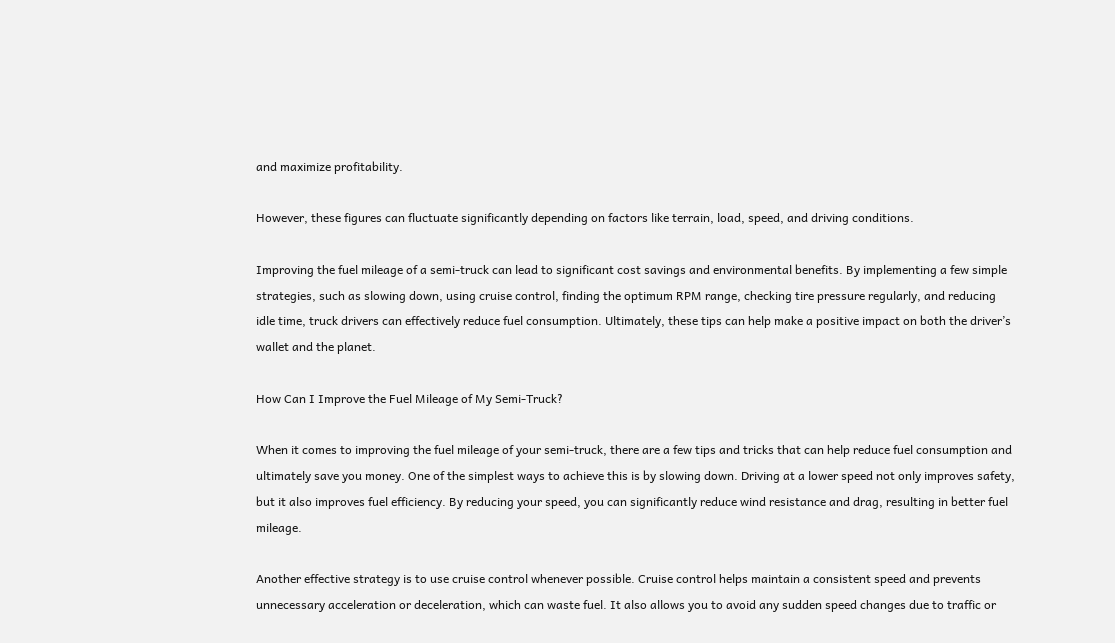and maximize profitability.

However, these figures can fluctuate significantly depending on factors like terrain, load, speed, and driving conditions.

Improving the fuel mileage of a semi-truck can lead to significant cost savings and environmental benefits. By implementing a few simple strategies, such as slowing down, using cruise control, finding the optimum RPM range, checking tire pressure regularly, and reducing idle time, truck drivers can effectively reduce fuel consumption. Ultimately, these tips can help make a positive impact on both the driver’s wallet and the planet.

How Can I Improve the Fuel Mileage of My Semi-Truck?

When it comes to improving the fuel mileage of your semi-truck, there are a few tips and tricks that can help reduce fuel consumption and ultimately save you money. One of the simplest ways to achieve this is by slowing down. Driving at a lower speed not only improves safety, but it also improves fuel efficiency. By reducing your speed, you can significantly reduce wind resistance and drag, resulting in better fuel mileage.

Another effective strategy is to use cruise control whenever possible. Cruise control helps maintain a consistent speed and prevents unnecessary acceleration or deceleration, which can waste fuel. It also allows you to avoid any sudden speed changes due to traffic or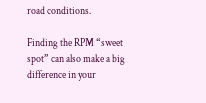road conditions.

Finding the RPM “sweet spot” can also make a big difference in your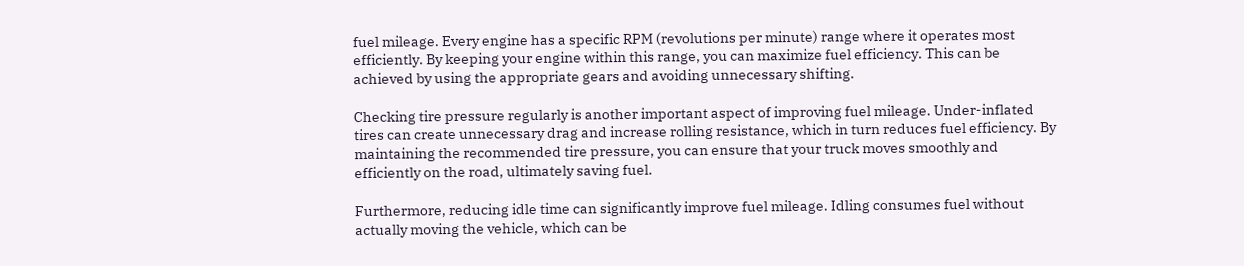fuel mileage. Every engine has a specific RPM (revolutions per minute) range where it operates most efficiently. By keeping your engine within this range, you can maximize fuel efficiency. This can be achieved by using the appropriate gears and avoiding unnecessary shifting.

Checking tire pressure regularly is another important aspect of improving fuel mileage. Under-inflated tires can create unnecessary drag and increase rolling resistance, which in turn reduces fuel efficiency. By maintaining the recommended tire pressure, you can ensure that your truck moves smoothly and efficiently on the road, ultimately saving fuel.

Furthermore, reducing idle time can significantly improve fuel mileage. Idling consumes fuel without actually moving the vehicle, which can be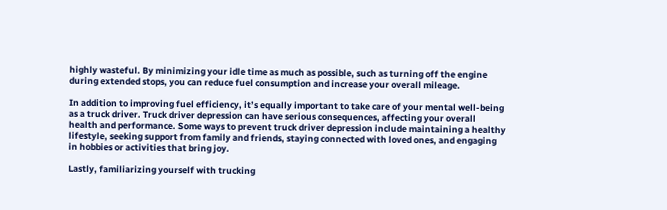highly wasteful. By minimizing your idle time as much as possible, such as turning off the engine during extended stops, you can reduce fuel consumption and increase your overall mileage.

In addition to improving fuel efficiency, it’s equally important to take care of your mental well-being as a truck driver. Truck driver depression can have serious consequences, affecting your overall health and performance. Some ways to prevent truck driver depression include maintaining a healthy lifestyle, seeking support from family and friends, staying connected with loved ones, and engaging in hobbies or activities that bring joy.

Lastly, familiarizing yourself with trucking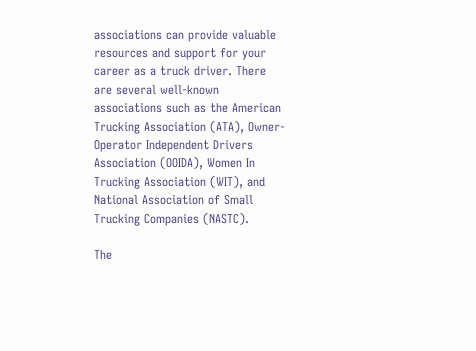associations can provide valuable resources and support for your career as a truck driver. There are several well-known associations such as the American Trucking Association (ATA), Owner-Operator Independent Drivers Association (OOIDA), Women In Trucking Association (WIT), and National Association of Small Trucking Companies (NASTC).

The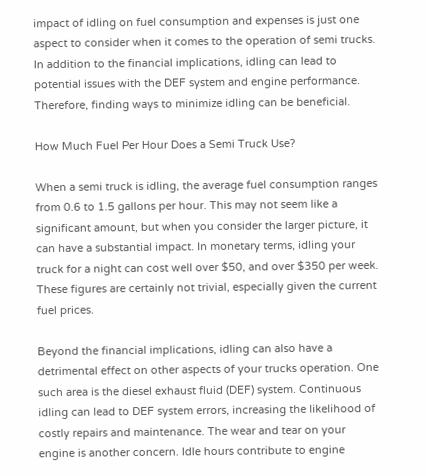impact of idling on fuel consumption and expenses is just one aspect to consider when it comes to the operation of semi trucks. In addition to the financial implications, idling can lead to potential issues with the DEF system and engine performance. Therefore, finding ways to minimize idling can be beneficial.

How Much Fuel Per Hour Does a Semi Truck Use?

When a semi truck is idling, the average fuel consumption ranges from 0.6 to 1.5 gallons per hour. This may not seem like a significant amount, but when you consider the larger picture, it can have a substantial impact. In monetary terms, idling your truck for a night can cost well over $50, and over $350 per week. These figures are certainly not trivial, especially given the current fuel prices.

Beyond the financial implications, idling can also have a detrimental effect on other aspects of your trucks operation. One such area is the diesel exhaust fluid (DEF) system. Continuous idling can lead to DEF system errors, increasing the likelihood of costly repairs and maintenance. The wear and tear on your engine is another concern. Idle hours contribute to engine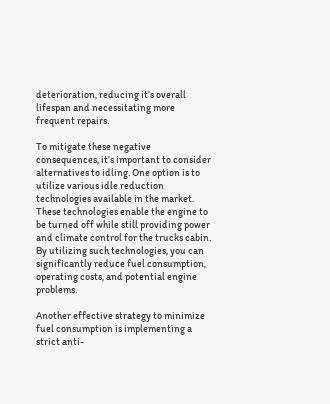deterioration, reducing it’s overall lifespan and necessitating more frequent repairs.

To mitigate these negative consequences, it’s important to consider alternatives to idling. One option is to utilize various idle reduction technologies available in the market. These technologies enable the engine to be turned off while still providing power and climate control for the trucks cabin. By utilizing such technologies, you can significantly reduce fuel consumption, operating costs, and potential engine problems.

Another effective strategy to minimize fuel consumption is implementing a strict anti-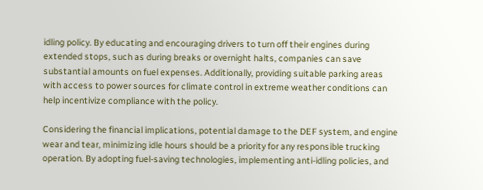idling policy. By educating and encouraging drivers to turn off their engines during extended stops, such as during breaks or overnight halts, companies can save substantial amounts on fuel expenses. Additionally, providing suitable parking areas with access to power sources for climate control in extreme weather conditions can help incentivize compliance with the policy.

Considering the financial implications, potential damage to the DEF system, and engine wear and tear, minimizing idle hours should be a priority for any responsible trucking operation. By adopting fuel-saving technologies, implementing anti-idling policies, and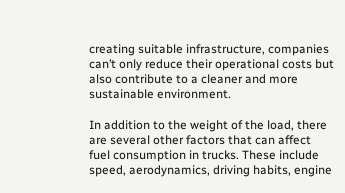creating suitable infrastructure, companies can’t only reduce their operational costs but also contribute to a cleaner and more sustainable environment.

In addition to the weight of the load, there are several other factors that can affect fuel consumption in trucks. These include speed, aerodynamics, driving habits, engine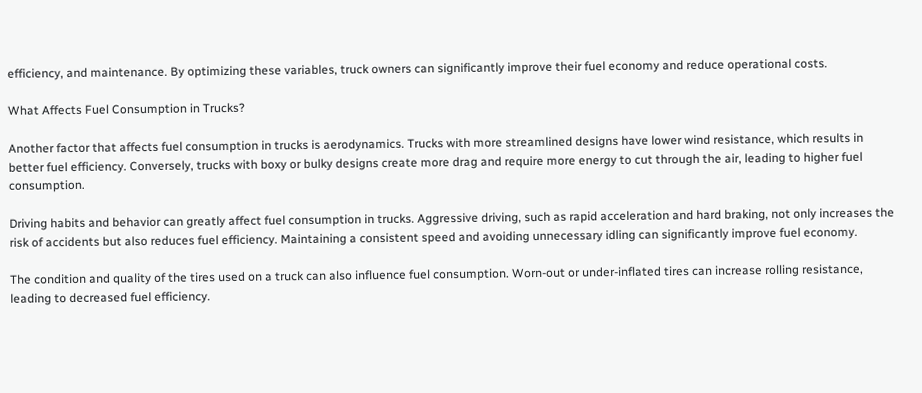efficiency, and maintenance. By optimizing these variables, truck owners can significantly improve their fuel economy and reduce operational costs.

What Affects Fuel Consumption in Trucks?

Another factor that affects fuel consumption in trucks is aerodynamics. Trucks with more streamlined designs have lower wind resistance, which results in better fuel efficiency. Conversely, trucks with boxy or bulky designs create more drag and require more energy to cut through the air, leading to higher fuel consumption.

Driving habits and behavior can greatly affect fuel consumption in trucks. Aggressive driving, such as rapid acceleration and hard braking, not only increases the risk of accidents but also reduces fuel efficiency. Maintaining a consistent speed and avoiding unnecessary idling can significantly improve fuel economy.

The condition and quality of the tires used on a truck can also influence fuel consumption. Worn-out or under-inflated tires can increase rolling resistance, leading to decreased fuel efficiency.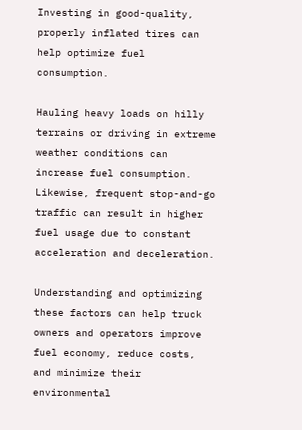Investing in good-quality, properly inflated tires can help optimize fuel consumption.

Hauling heavy loads on hilly terrains or driving in extreme weather conditions can increase fuel consumption. Likewise, frequent stop-and-go traffic can result in higher fuel usage due to constant acceleration and deceleration.

Understanding and optimizing these factors can help truck owners and operators improve fuel economy, reduce costs, and minimize their environmental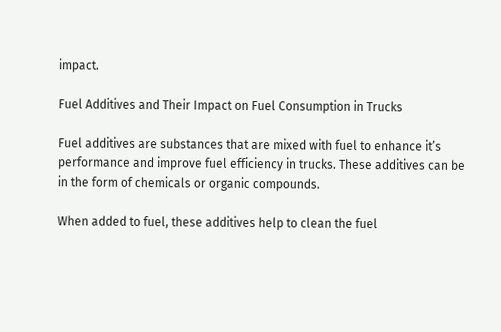impact.

Fuel Additives and Their Impact on Fuel Consumption in Trucks

Fuel additives are substances that are mixed with fuel to enhance it’s performance and improve fuel efficiency in trucks. These additives can be in the form of chemicals or organic compounds.

When added to fuel, these additives help to clean the fuel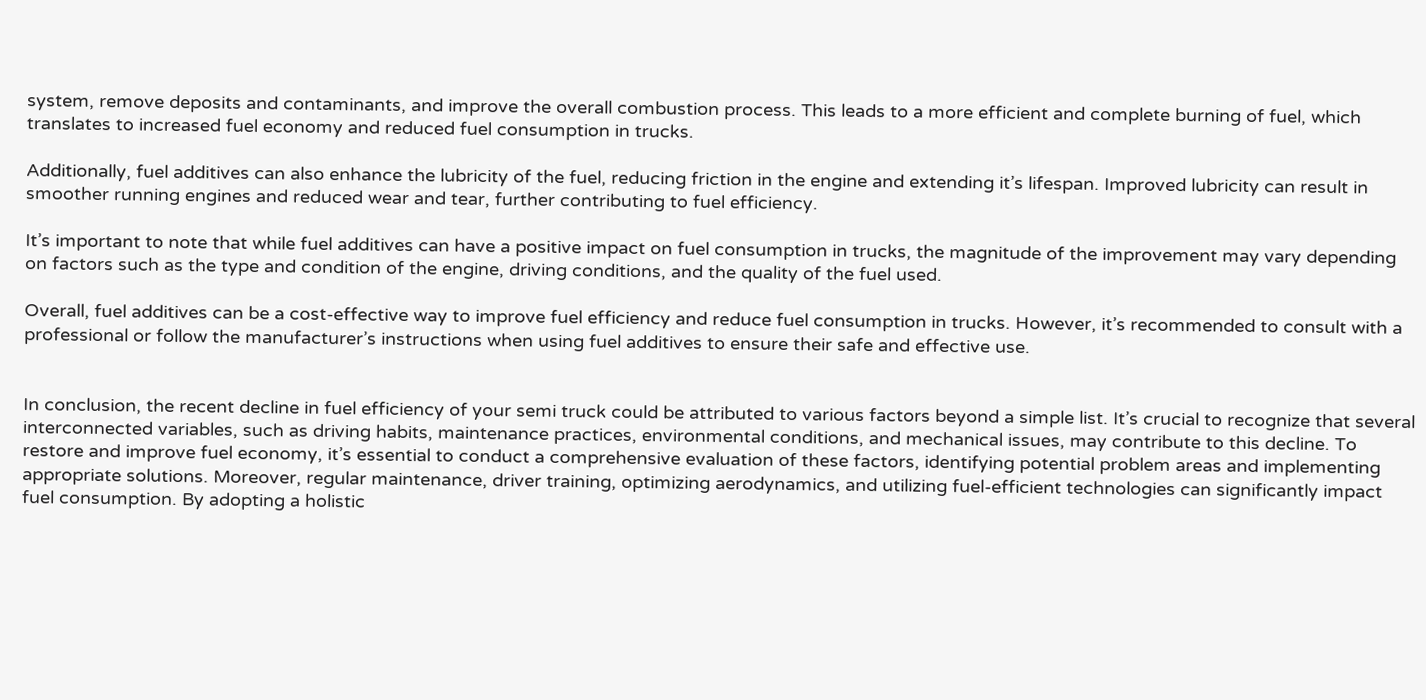system, remove deposits and contaminants, and improve the overall combustion process. This leads to a more efficient and complete burning of fuel, which translates to increased fuel economy and reduced fuel consumption in trucks.

Additionally, fuel additives can also enhance the lubricity of the fuel, reducing friction in the engine and extending it’s lifespan. Improved lubricity can result in smoother running engines and reduced wear and tear, further contributing to fuel efficiency.

It’s important to note that while fuel additives can have a positive impact on fuel consumption in trucks, the magnitude of the improvement may vary depending on factors such as the type and condition of the engine, driving conditions, and the quality of the fuel used.

Overall, fuel additives can be a cost-effective way to improve fuel efficiency and reduce fuel consumption in trucks. However, it’s recommended to consult with a professional or follow the manufacturer’s instructions when using fuel additives to ensure their safe and effective use.


In conclusion, the recent decline in fuel efficiency of your semi truck could be attributed to various factors beyond a simple list. It’s crucial to recognize that several interconnected variables, such as driving habits, maintenance practices, environmental conditions, and mechanical issues, may contribute to this decline. To restore and improve fuel economy, it’s essential to conduct a comprehensive evaluation of these factors, identifying potential problem areas and implementing appropriate solutions. Moreover, regular maintenance, driver training, optimizing aerodynamics, and utilizing fuel-efficient technologies can significantly impact fuel consumption. By adopting a holistic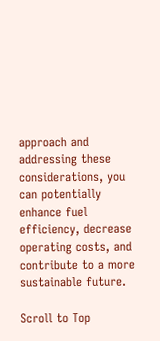approach and addressing these considerations, you can potentially enhance fuel efficiency, decrease operating costs, and contribute to a more sustainable future.

Scroll to Top